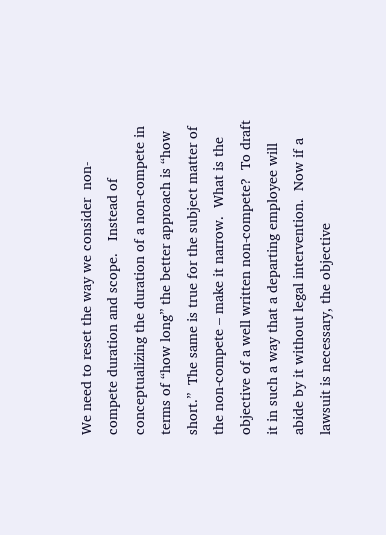We need to reset the way we consider  non-compete duration and scope.   Instead of conceptualizing the duration of a non-compete in terms of “how long” the better approach is “how short.”  The same is true for the subject matter of the non-compete – make it narrow.  What is the objective of a well written non-compete?  To draft it in such a way that a departing employee will abide by it without legal intervention.  Now if a lawsuit is necessary, the objective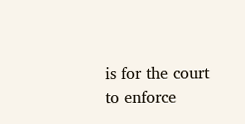is for the court to enforce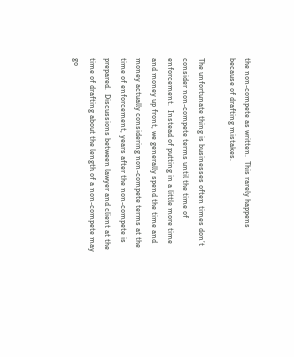the non-compete as written.  This rarely happens because of drafting mistakes.

The unfortunate thing is businesses often times don’t consider non-compete terms until the time of enforcement.  Instead of putting in a little more time and money up front, we generally spend the time and money actually considering non-compete terms at the time of enforcement, years after the non-compete is prepared.  Discussions between lawyer and client at the time of drafting about the length of a non-compete may go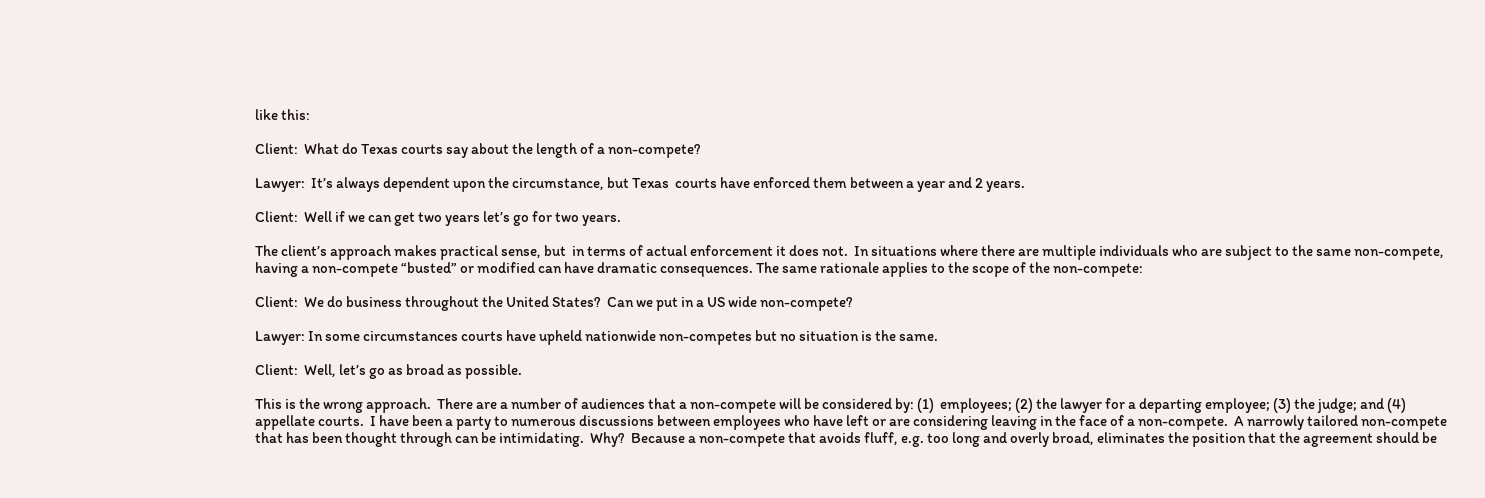like this:

Client:  What do Texas courts say about the length of a non-compete?

Lawyer:  It’s always dependent upon the circumstance, but Texas  courts have enforced them between a year and 2 years.

Client:  Well if we can get two years let’s go for two years.

The client’s approach makes practical sense, but  in terms of actual enforcement it does not.  In situations where there are multiple individuals who are subject to the same non-compete, having a non-compete “busted” or modified can have dramatic consequences. The same rationale applies to the scope of the non-compete:

Client:  We do business throughout the United States?  Can we put in a US wide non-compete?

Lawyer: In some circumstances courts have upheld nationwide non-competes but no situation is the same.

Client:  Well, let’s go as broad as possible.

This is the wrong approach.  There are a number of audiences that a non-compete will be considered by: (1)  employees; (2) the lawyer for a departing employee; (3) the judge; and (4) appellate courts.  I have been a party to numerous discussions between employees who have left or are considering leaving in the face of a non-compete.  A narrowly tailored non-compete that has been thought through can be intimidating.  Why?  Because a non-compete that avoids fluff, e.g. too long and overly broad, eliminates the position that the agreement should be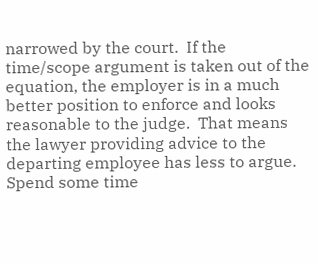narrowed by the court.  If the time/scope argument is taken out of the equation, the employer is in a much better position to enforce and looks reasonable to the judge.  That means the lawyer providing advice to the departing employee has less to argue. Spend some time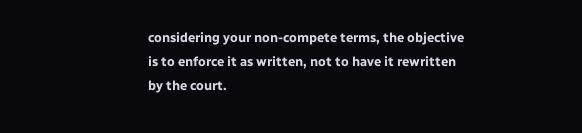considering your non-compete terms, the objective is to enforce it as written, not to have it rewritten by the court.